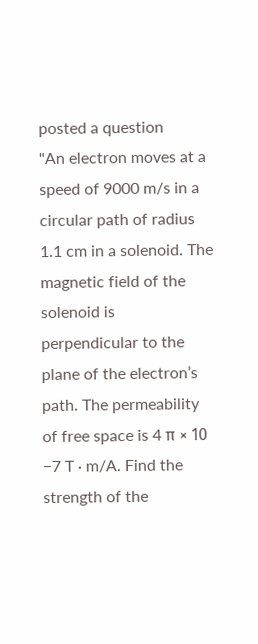posted a question
"An electron moves at a speed of 9000 m/s in a circular path of radius 1.1 cm in a solenoid. The magnetic field of the solenoid is perpendicular to the plane of the electron’s path. The permeability of free space is 4 π × 10 −7 T · m/A. Find the strength of the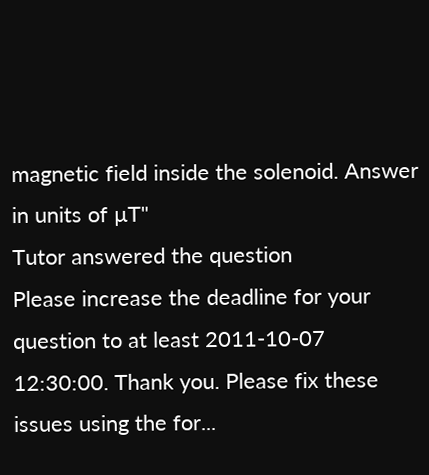magnetic field inside the solenoid. Answer in units of µT"
Tutor answered the question
Please increase the deadline for your question to at least 2011-10-07 12:30:00. Thank you. Please fix these issues using the for...